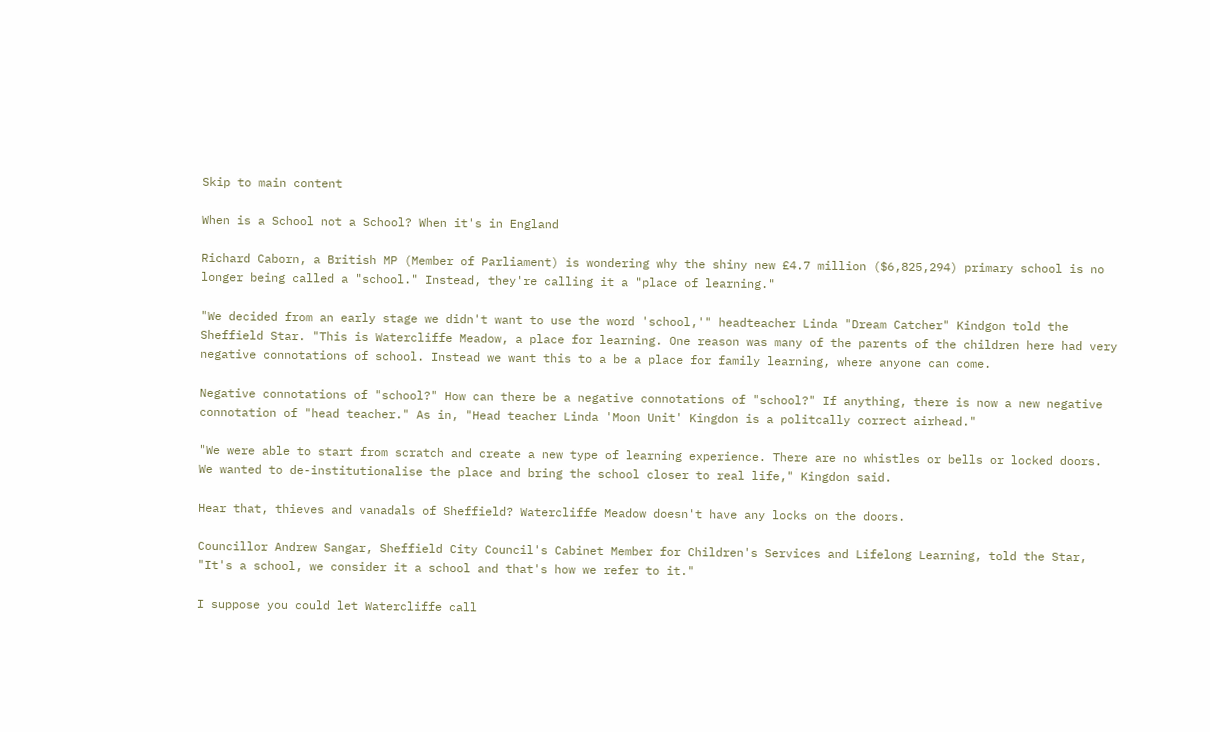Skip to main content

When is a School not a School? When it's in England

Richard Caborn, a British MP (Member of Parliament) is wondering why the shiny new £4.7 million ($6,825,294) primary school is no longer being called a "school." Instead, they're calling it a "place of learning."

"We decided from an early stage we didn't want to use the word 'school,'" headteacher Linda "Dream Catcher" Kindgon told the Sheffield Star. "This is Watercliffe Meadow, a place for learning. One reason was many of the parents of the children here had very negative connotations of school. Instead we want this to a be a place for family learning, where anyone can come.

Negative connotations of "school?" How can there be a negative connotations of "school?" If anything, there is now a new negative connotation of "head teacher." As in, "Head teacher Linda 'Moon Unit' Kingdon is a politcally correct airhead."

"We were able to start from scratch and create a new type of learning experience. There are no whistles or bells or locked doors. We wanted to de-institutionalise the place and bring the school closer to real life," Kingdon said.

Hear that, thieves and vanadals of Sheffield? Watercliffe Meadow doesn't have any locks on the doors.

Councillor Andrew Sangar, Sheffield City Council's Cabinet Member for Children's Services and Lifelong Learning, told the Star, "It's a school, we consider it a school and that's how we refer to it."

I suppose you could let Watercliffe call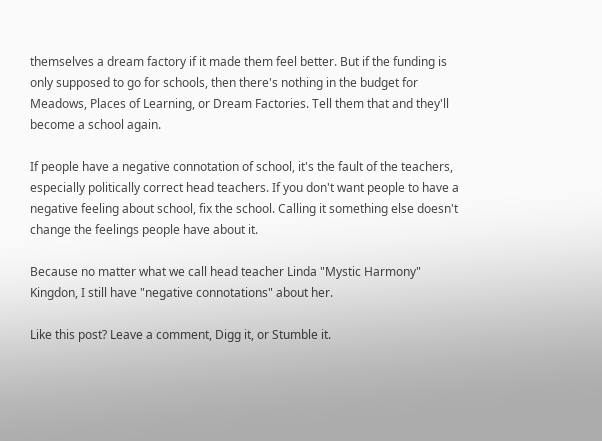themselves a dream factory if it made them feel better. But if the funding is only supposed to go for schools, then there's nothing in the budget for Meadows, Places of Learning, or Dream Factories. Tell them that and they'll become a school again.

If people have a negative connotation of school, it's the fault of the teachers, especially politically correct head teachers. If you don't want people to have a negative feeling about school, fix the school. Calling it something else doesn't change the feelings people have about it.

Because no matter what we call head teacher Linda "Mystic Harmony" Kingdon, I still have "negative connotations" about her.

Like this post? Leave a comment, Digg it, or Stumble it.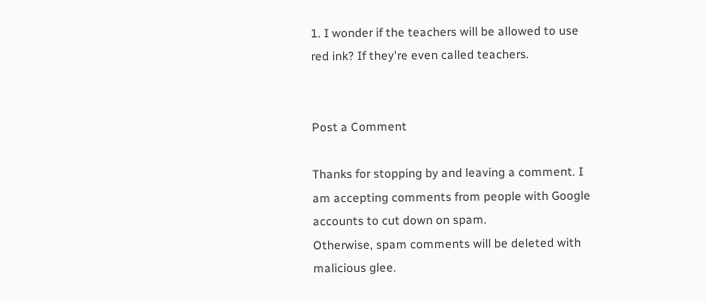1. I wonder if the teachers will be allowed to use red ink? If they're even called teachers.


Post a Comment

Thanks for stopping by and leaving a comment. I am accepting comments from people with Google accounts to cut down on spam.
Otherwise, spam comments will be deleted with malicious glee.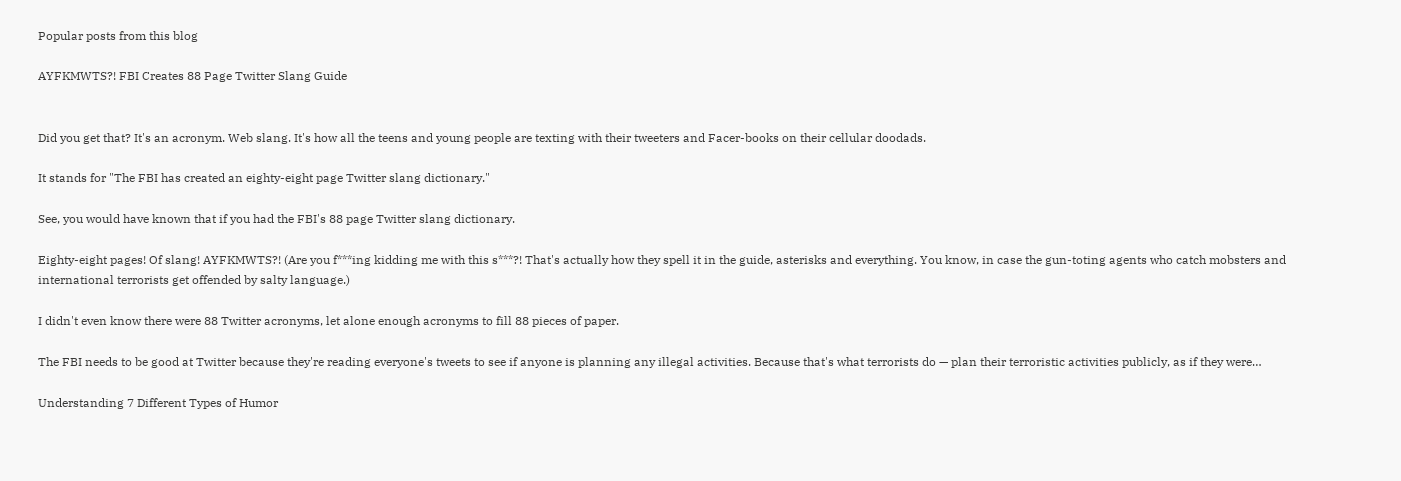Popular posts from this blog

AYFKMWTS?! FBI Creates 88 Page Twitter Slang Guide


Did you get that? It's an acronym. Web slang. It's how all the teens and young people are texting with their tweeters and Facer-books on their cellular doodads.

It stands for "The FBI has created an eighty-eight page Twitter slang dictionary."

See, you would have known that if you had the FBI's 88 page Twitter slang dictionary.

Eighty-eight pages! Of slang! AYFKMWTS?! (Are you f***ing kidding me with this s***?! That's actually how they spell it in the guide, asterisks and everything. You know, in case the gun-toting agents who catch mobsters and international terrorists get offended by salty language.)

I didn't even know there were 88 Twitter acronyms, let alone enough acronyms to fill 88 pieces of paper.

The FBI needs to be good at Twitter because they're reading everyone's tweets to see if anyone is planning any illegal activities. Because that's what terrorists do — plan their terroristic activities publicly, as if they were…

Understanding 7 Different Types of Humor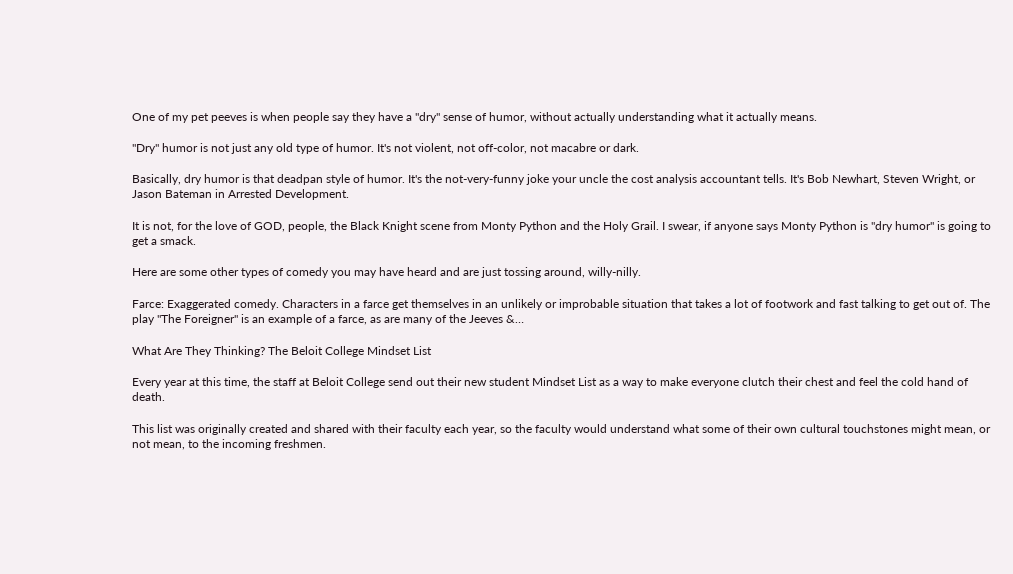One of my pet peeves is when people say they have a "dry" sense of humor, without actually understanding what it actually means.

"Dry" humor is not just any old type of humor. It's not violent, not off-color, not macabre or dark.

Basically, dry humor is that deadpan style of humor. It's the not-very-funny joke your uncle the cost analysis accountant tells. It's Bob Newhart, Steven Wright, or Jason Bateman in Arrested Development.

It is not, for the love of GOD, people, the Black Knight scene from Monty Python and the Holy Grail. I swear, if anyone says Monty Python is "dry humor" is going to get a smack.

Here are some other types of comedy you may have heard and are just tossing around, willy-nilly.

Farce: Exaggerated comedy. Characters in a farce get themselves in an unlikely or improbable situation that takes a lot of footwork and fast talking to get out of. The play "The Foreigner" is an example of a farce, as are many of the Jeeves &…

What Are They Thinking? The Beloit College Mindset List

Every year at this time, the staff at Beloit College send out their new student Mindset List as a way to make everyone clutch their chest and feel the cold hand of death.

This list was originally created and shared with their faculty each year, so the faculty would understand what some of their own cultural touchstones might mean, or not mean, to the incoming freshmen.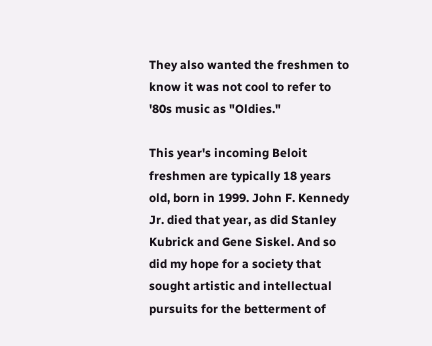They also wanted the freshmen to know it was not cool to refer to '80s music as "Oldies."

This year's incoming Beloit freshmen are typically 18 years old, born in 1999. John F. Kennedy Jr. died that year, as did Stanley Kubrick and Gene Siskel. And so did my hope for a society that sought artistic and intellectual pursuits for the betterment of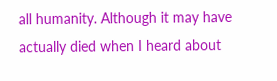all humanity. Although it may have actually died when I heard about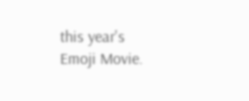this year's Emoji Movie.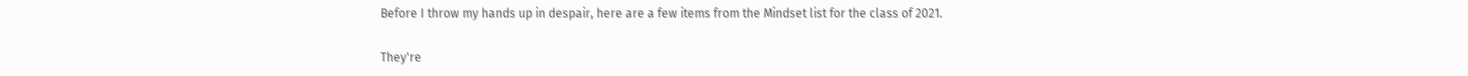Before I throw my hands up in despair, here are a few items from the Mindset list for the class of 2021.

They're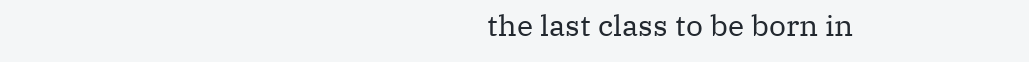the last class to be born in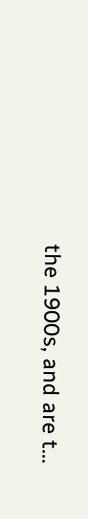the 1900s, and are t…